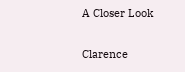A Closer Look

Clarence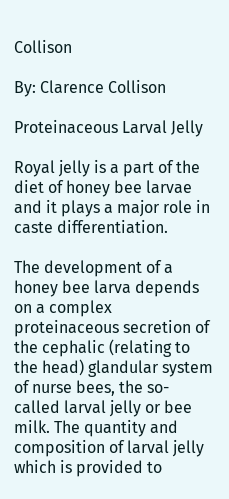Collison

By: Clarence Collison

Proteinaceous Larval Jelly

Royal jelly is a part of the diet of honey bee larvae and it plays a major role in caste differentiation.

The development of a honey bee larva depends on a complex proteinaceous secretion of the cephalic (relating to the head) glandular system of nurse bees, the so-called larval jelly or bee milk. The quantity and composition of larval jelly which is provided to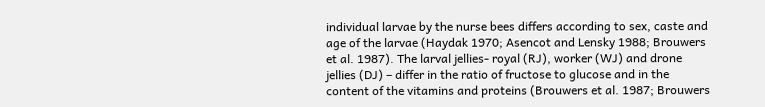individual larvae by the nurse bees differs according to sex, caste and age of the larvae (Haydak 1970; Asencot and Lensky 1988; Brouwers et al. 1987). The larval jellies- royal (RJ), worker (WJ) and drone jellies (DJ) – differ in the ratio of fructose to glucose and in the content of the vitamins and proteins (Brouwers et al. 1987; Brouwers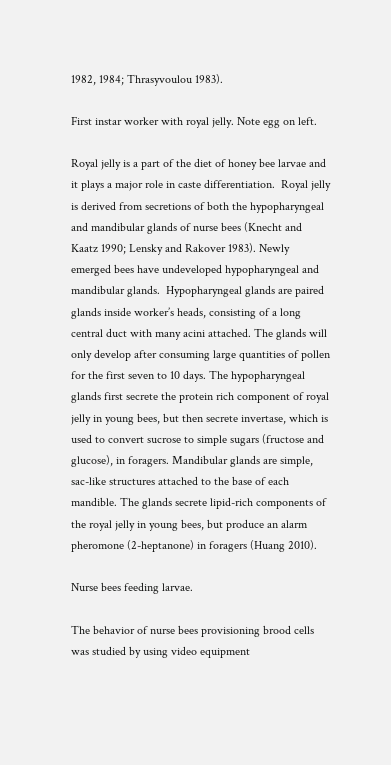1982, 1984; Thrasyvoulou 1983).

First instar worker with royal jelly. Note egg on left.

Royal jelly is a part of the diet of honey bee larvae and it plays a major role in caste differentiation.  Royal jelly is derived from secretions of both the hypopharyngeal and mandibular glands of nurse bees (Knecht and Kaatz 1990; Lensky and Rakover 1983). Newly emerged bees have undeveloped hypopharyngeal and mandibular glands.  Hypopharyngeal glands are paired glands inside worker’s heads, consisting of a long central duct with many acini attached. The glands will only develop after consuming large quantities of pollen for the first seven to 10 days. The hypopharyngeal glands first secrete the protein rich component of royal jelly in young bees, but then secrete invertase, which is used to convert sucrose to simple sugars (fructose and glucose), in foragers. Mandibular glands are simple, sac-like structures attached to the base of each mandible. The glands secrete lipid-rich components of the royal jelly in young bees, but produce an alarm pheromone (2-heptanone) in foragers (Huang 2010).

Nurse bees feeding larvae.

The behavior of nurse bees provisioning brood cells was studied by using video equipment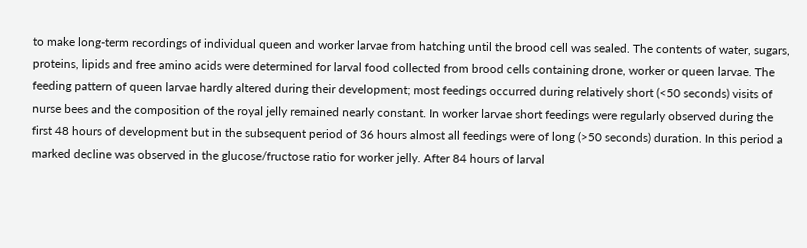to make long-term recordings of individual queen and worker larvae from hatching until the brood cell was sealed. The contents of water, sugars, proteins, lipids and free amino acids were determined for larval food collected from brood cells containing drone, worker or queen larvae. The feeding pattern of queen larvae hardly altered during their development; most feedings occurred during relatively short (<50 seconds) visits of nurse bees and the composition of the royal jelly remained nearly constant. In worker larvae short feedings were regularly observed during the first 48 hours of development but in the subsequent period of 36 hours almost all feedings were of long (>50 seconds) duration. In this period a marked decline was observed in the glucose/fructose ratio for worker jelly. After 84 hours of larval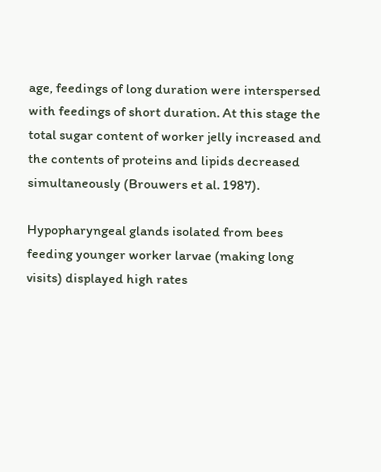age, feedings of long duration were interspersed with feedings of short duration. At this stage the total sugar content of worker jelly increased and the contents of proteins and lipids decreased simultaneously (Brouwers et al. 1987).

Hypopharyngeal glands isolated from bees feeding younger worker larvae (making long visits) displayed high rates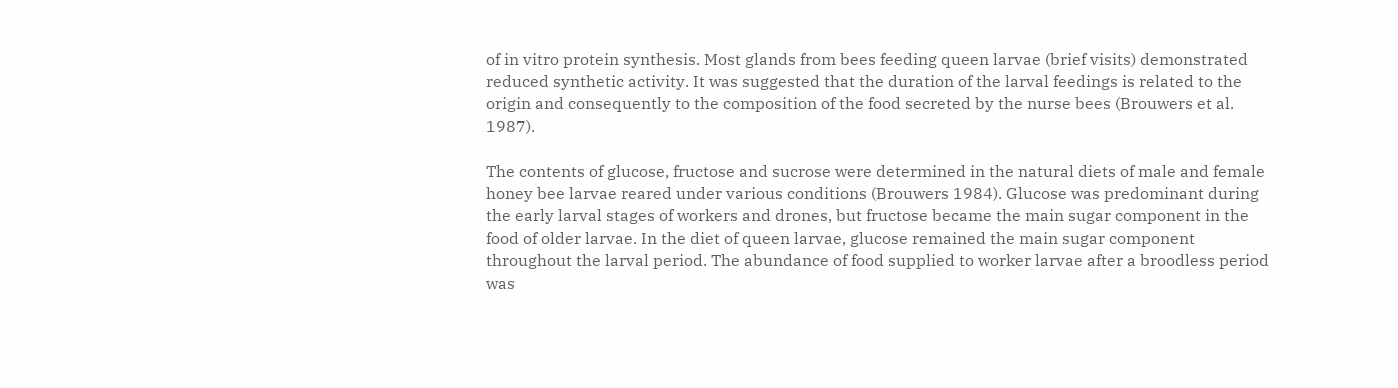of in vitro protein synthesis. Most glands from bees feeding queen larvae (brief visits) demonstrated reduced synthetic activity. It was suggested that the duration of the larval feedings is related to the origin and consequently to the composition of the food secreted by the nurse bees (Brouwers et al. 1987).

The contents of glucose, fructose and sucrose were determined in the natural diets of male and female honey bee larvae reared under various conditions (Brouwers 1984). Glucose was predominant during the early larval stages of workers and drones, but fructose became the main sugar component in the food of older larvae. In the diet of queen larvae, glucose remained the main sugar component throughout the larval period. The abundance of food supplied to worker larvae after a broodless period was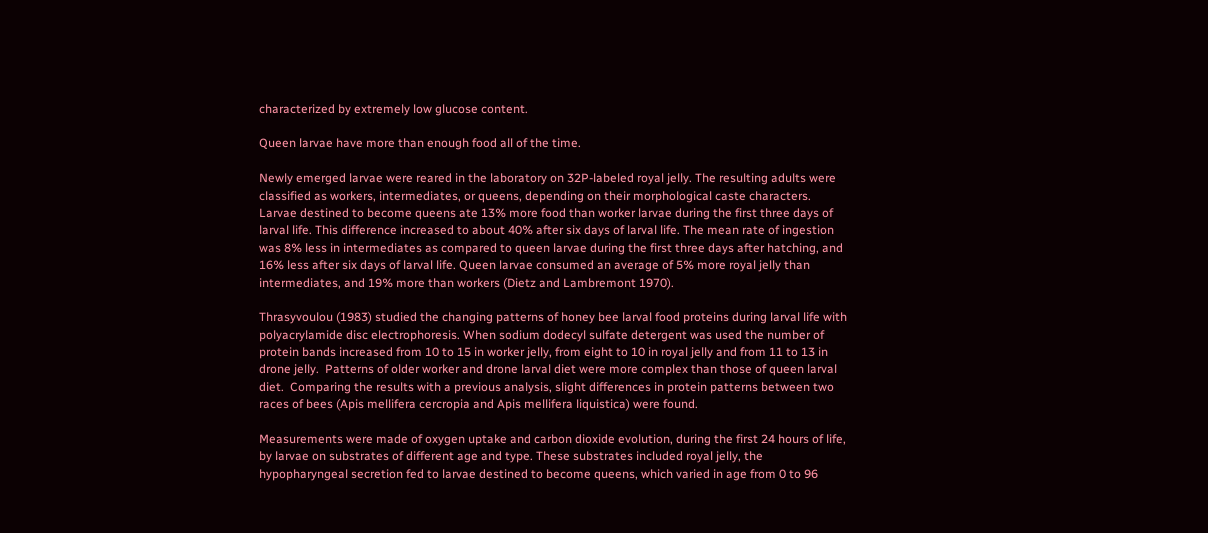characterized by extremely low glucose content.

Queen larvae have more than enough food all of the time.

Newly emerged larvae were reared in the laboratory on 32P-labeled royal jelly. The resulting adults were classified as workers, intermediates, or queens, depending on their morphological caste characters. Larvae destined to become queens ate 13% more food than worker larvae during the first three days of larval life. This difference increased to about 40% after six days of larval life. The mean rate of ingestion was 8% less in intermediates as compared to queen larvae during the first three days after hatching, and 16% less after six days of larval life. Queen larvae consumed an average of 5% more royal jelly than intermediates, and 19% more than workers (Dietz and Lambremont 1970).

Thrasyvoulou (1983) studied the changing patterns of honey bee larval food proteins during larval life with polyacrylamide disc electrophoresis. When sodium dodecyl sulfate detergent was used the number of protein bands increased from 10 to 15 in worker jelly, from eight to 10 in royal jelly and from 11 to 13 in drone jelly.  Patterns of older worker and drone larval diet were more complex than those of queen larval diet.  Comparing the results with a previous analysis, slight differences in protein patterns between two races of bees (Apis mellifera cercropia and Apis mellifera liquistica) were found.

Measurements were made of oxygen uptake and carbon dioxide evolution, during the first 24 hours of life, by larvae on substrates of different age and type. These substrates included royal jelly, the hypopharyngeal secretion fed to larvae destined to become queens, which varied in age from 0 to 96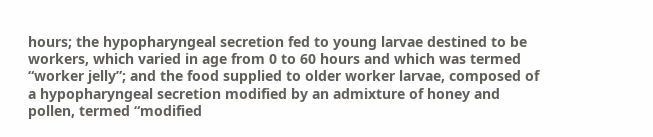hours; the hypopharyngeal secretion fed to young larvae destined to be workers, which varied in age from 0 to 60 hours and which was termed “worker jelly”; and the food supplied to older worker larvae, composed of a hypopharyngeal secretion modified by an admixture of honey and pollen, termed “modified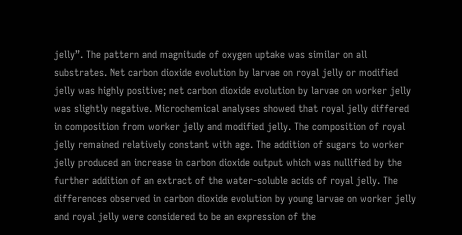jelly”. The pattern and magnitude of oxygen uptake was similar on all substrates. Net carbon dioxide evolution by larvae on royal jelly or modified jelly was highly positive; net carbon dioxide evolution by larvae on worker jelly was slightly negative. Microchemical analyses showed that royal jelly differed in composition from worker jelly and modified jelly. The composition of royal jelly remained relatively constant with age. The addition of sugars to worker jelly produced an increase in carbon dioxide output which was nullified by the further addition of an extract of the water-soluble acids of royal jelly. The differences observed in carbon dioxide evolution by young larvae on worker jelly and royal jelly were considered to be an expression of the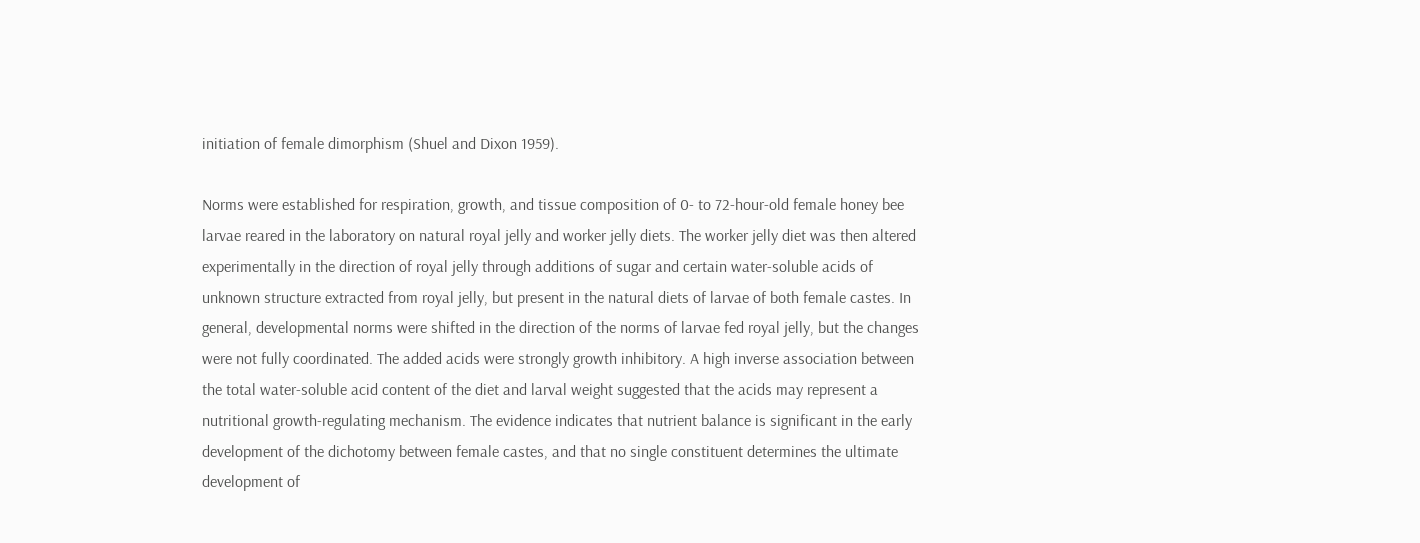initiation of female dimorphism (Shuel and Dixon 1959).

Norms were established for respiration, growth, and tissue composition of 0- to 72-hour-old female honey bee larvae reared in the laboratory on natural royal jelly and worker jelly diets. The worker jelly diet was then altered experimentally in the direction of royal jelly through additions of sugar and certain water-soluble acids of unknown structure extracted from royal jelly, but present in the natural diets of larvae of both female castes. In general, developmental norms were shifted in the direction of the norms of larvae fed royal jelly, but the changes were not fully coordinated. The added acids were strongly growth inhibitory. A high inverse association between the total water-soluble acid content of the diet and larval weight suggested that the acids may represent a nutritional growth-regulating mechanism. The evidence indicates that nutrient balance is significant in the early development of the dichotomy between female castes, and that no single constituent determines the ultimate development of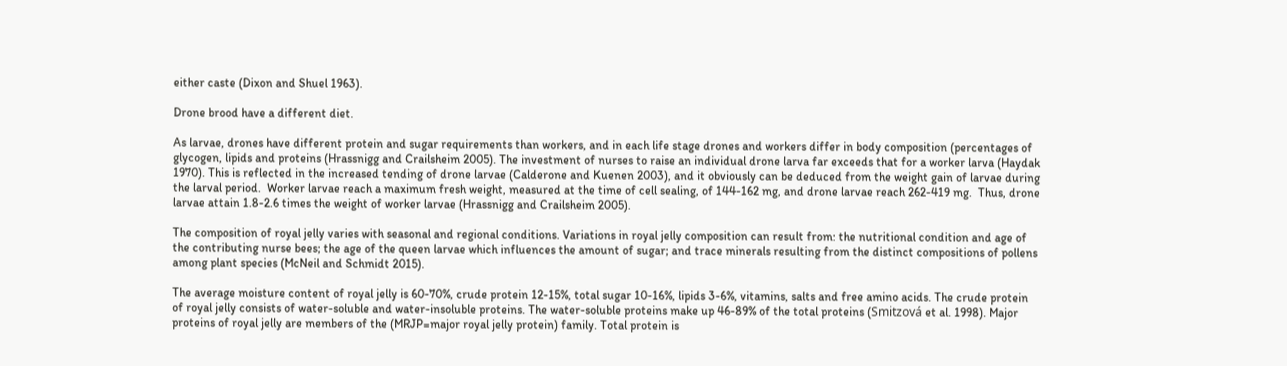either caste (Dixon and Shuel 1963).

Drone brood have a different diet.

As larvae, drones have different protein and sugar requirements than workers, and in each life stage drones and workers differ in body composition (percentages of glycogen, lipids and proteins (Hrassnigg and Crailsheim 2005). The investment of nurses to raise an individual drone larva far exceeds that for a worker larva (Haydak 1970). This is reflected in the increased tending of drone larvae (Calderone and Kuenen 2003), and it obviously can be deduced from the weight gain of larvae during the larval period.  Worker larvae reach a maximum fresh weight, measured at the time of cell sealing, of 144-162 mg, and drone larvae reach 262-419 mg.  Thus, drone larvae attain 1.8-2.6 times the weight of worker larvae (Hrassnigg and Crailsheim 2005).

The composition of royal jelly varies with seasonal and regional conditions. Variations in royal jelly composition can result from: the nutritional condition and age of the contributing nurse bees; the age of the queen larvae which influences the amount of sugar; and trace minerals resulting from the distinct compositions of pollens among plant species (McNeil and Schmidt 2015).

The average moisture content of royal jelly is 60-70%, crude protein 12-15%, total sugar 10-16%, lipids 3-6%, vitamins, salts and free amino acids. The crude protein of royal jelly consists of water-soluble and water-insoluble proteins. The water-soluble proteins make up 46-89% of the total proteins (Smitzová et al. 1998). Major proteins of royal jelly are members of the (MRJP=major royal jelly protein) family. Total protein is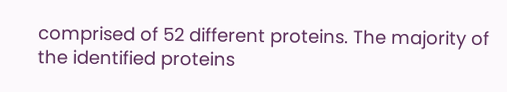comprised of 52 different proteins. The majority of the identified proteins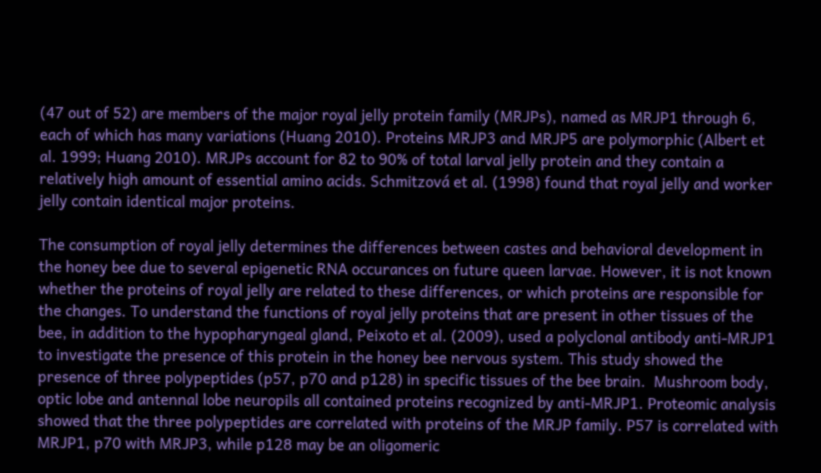(47 out of 52) are members of the major royal jelly protein family (MRJPs), named as MRJP1 through 6, each of which has many variations (Huang 2010). Proteins MRJP3 and MRJP5 are polymorphic (Albert et al. 1999; Huang 2010). MRJPs account for 82 to 90% of total larval jelly protein and they contain a relatively high amount of essential amino acids. Schmitzová et al. (1998) found that royal jelly and worker jelly contain identical major proteins.

The consumption of royal jelly determines the differences between castes and behavioral development in the honey bee due to several epigenetic RNA occurances on future queen larvae. However, it is not known whether the proteins of royal jelly are related to these differences, or which proteins are responsible for the changes. To understand the functions of royal jelly proteins that are present in other tissues of the bee, in addition to the hypopharyngeal gland, Peixoto et al. (2009), used a polyclonal antibody anti-MRJP1 to investigate the presence of this protein in the honey bee nervous system. This study showed the presence of three polypeptides (p57, p70 and p128) in specific tissues of the bee brain.  Mushroom body, optic lobe and antennal lobe neuropils all contained proteins recognized by anti-MRJP1. Proteomic analysis showed that the three polypeptides are correlated with proteins of the MRJP family. P57 is correlated with MRJP1, p70 with MRJP3, while p128 may be an oligomeric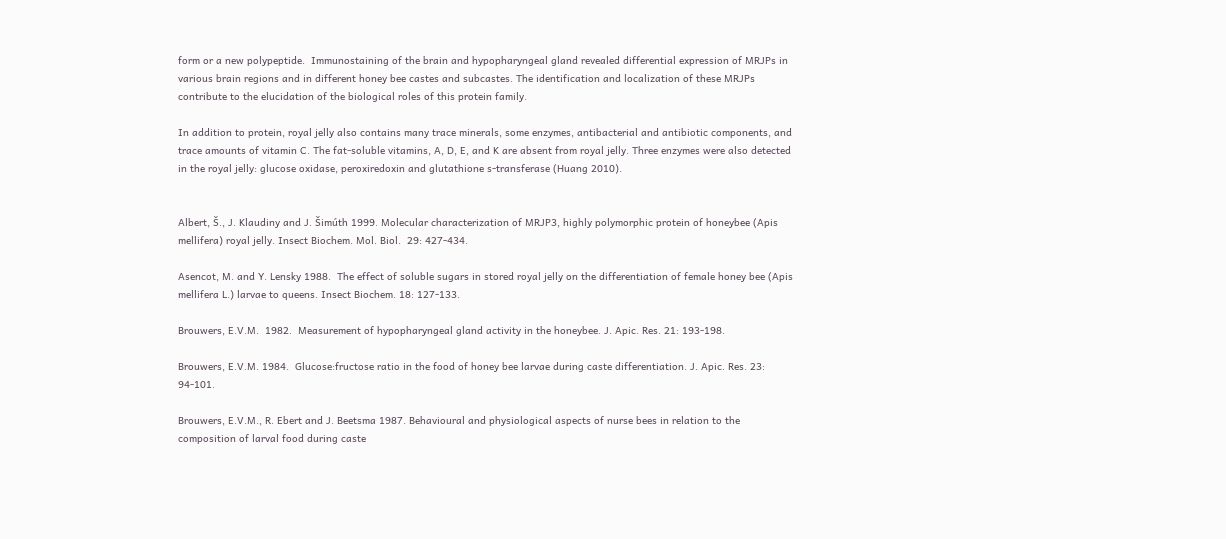form or a new polypeptide.  Immunostaining of the brain and hypopharyngeal gland revealed differential expression of MRJPs in various brain regions and in different honey bee castes and subcastes. The identification and localization of these MRJPs contribute to the elucidation of the biological roles of this protein family.

In addition to protein, royal jelly also contains many trace minerals, some enzymes, antibacterial and antibiotic components, and trace amounts of vitamin C. The fat-soluble vitamins, A, D, E, and K are absent from royal jelly. Three enzymes were also detected in the royal jelly: glucose oxidase, peroxiredoxin and glutathione s-transferase (Huang 2010).


Albert, Š., J. Klaudiny and J. Šimúth 1999. Molecular characterization of MRJP3, highly polymorphic protein of honeybee (Apis mellifera) royal jelly. Insect Biochem. Mol. Biol.  29: 427-434.

Asencot, M. and Y. Lensky 1988.  The effect of soluble sugars in stored royal jelly on the differentiation of female honey bee (Apis mellifera L.) larvae to queens. Insect Biochem. 18: 127-133.

Brouwers, E.V.M.  1982.  Measurement of hypopharyngeal gland activity in the honeybee. J. Apic. Res. 21: 193-198.

Brouwers, E.V.M. 1984.  Glucose:fructose ratio in the food of honey bee larvae during caste differentiation. J. Apic. Res. 23: 94-101.

Brouwers, E.V.M., R. Ebert and J. Beetsma 1987. Behavioural and physiological aspects of nurse bees in relation to the composition of larval food during caste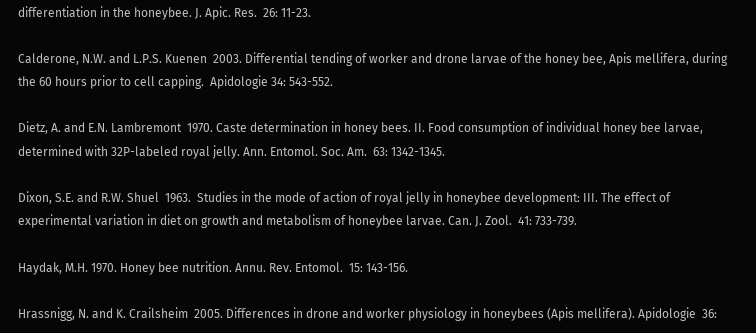differentiation in the honeybee. J. Apic. Res.  26: 11-23.

Calderone, N.W. and L.P.S. Kuenen  2003. Differential tending of worker and drone larvae of the honey bee, Apis mellifera, during the 60 hours prior to cell capping.  Apidologie 34: 543-552.

Dietz, A. and E.N. Lambremont  1970. Caste determination in honey bees. II. Food consumption of individual honey bee larvae, determined with 32P-labeled royal jelly. Ann. Entomol. Soc. Am.  63: 1342-1345.

Dixon, S.E. and R.W. Shuel  1963.  Studies in the mode of action of royal jelly in honeybee development: III. The effect of experimental variation in diet on growth and metabolism of honeybee larvae. Can. J. Zool.  41: 733-739.

Haydak, M.H. 1970. Honey bee nutrition. Annu. Rev. Entomol.  15: 143-156.

Hrassnigg, N. and K. Crailsheim  2005. Differences in drone and worker physiology in honeybees (Apis mellifera). Apidologie  36: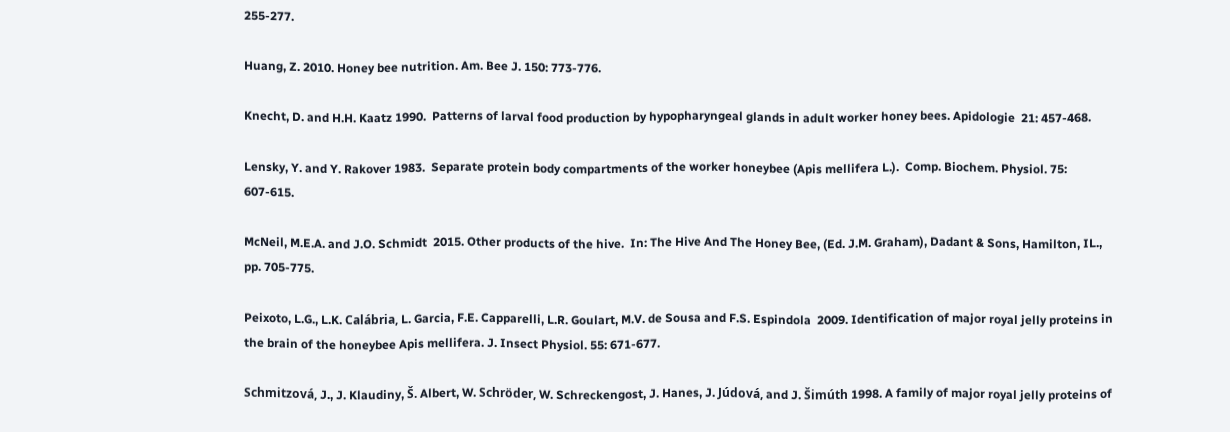255-277.

Huang, Z. 2010. Honey bee nutrition. Am. Bee J. 150: 773-776.

Knecht, D. and H.H. Kaatz 1990.  Patterns of larval food production by hypopharyngeal glands in adult worker honey bees. Apidologie  21: 457-468.

Lensky, Y. and Y. Rakover 1983.  Separate protein body compartments of the worker honeybee (Apis mellifera L.).  Comp. Biochem. Physiol. 75: 607-615.

McNeil, M.E.A. and J.O. Schmidt  2015. Other products of the hive.  In: The Hive And The Honey Bee, (Ed. J.M. Graham), Dadant & Sons, Hamilton, IL., pp. 705-775.

Peixoto, L.G., L.K. Calábria, L. Garcia, F.E. Capparelli, L.R. Goulart, M.V. de Sousa and F.S. Espindola  2009. Identification of major royal jelly proteins in the brain of the honeybee Apis mellifera. J. Insect Physiol. 55: 671-677.

Schmitzová, J., J. Klaudiny, Š. Albert, W. Schröder, W. Schreckengost, J. Hanes, J. Júdová, and J. Šimúth 1998. A family of major royal jelly proteins of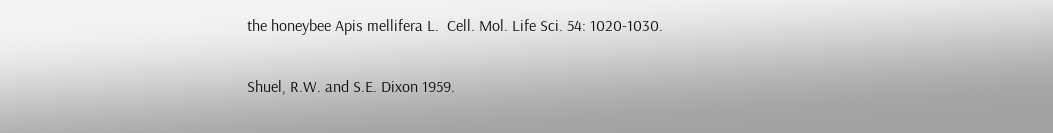the honeybee Apis mellifera L.  Cell. Mol. Life Sci. 54: 1020-1030.

Shuel, R.W. and S.E. Dixon 1959.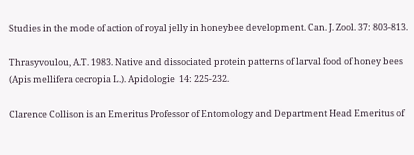Studies in the mode of action of royal jelly in honeybee development. Can. J. Zool. 37: 803-813.

Thrasyvoulou, A.T. 1983. Native and dissociated protein patterns of larval food of honey bees (Apis mellifera cecropia L.). Apidologie  14: 225-232.

Clarence Collison is an Emeritus Professor of Entomology and Department Head Emeritus of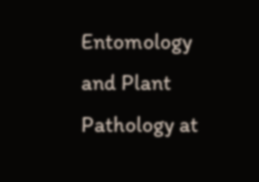Entomology and Plant Pathology at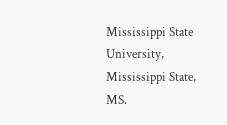Mississippi State University, Mississippi State, MS.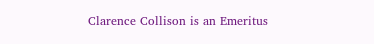Clarence Collison is an Emeritus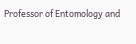Professor of Entomology and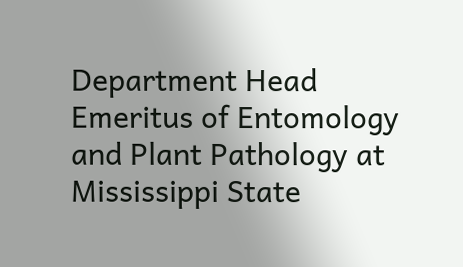Department Head Emeritus of Entomology and Plant Pathology at Mississippi State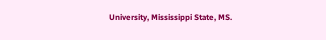University, Mississippi State, MS.